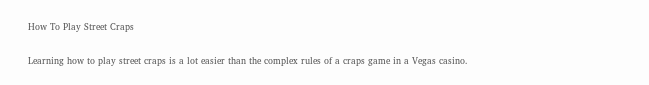How To Play Street Craps

Learning how to play street craps is a lot easier than the complex rules of a craps game in a Vegas casino.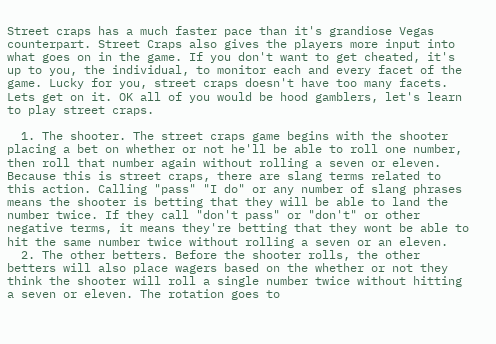Street craps has a much faster pace than it's grandiose Vegas counterpart. Street Craps also gives the players more input into what goes on in the game. If you don't want to get cheated, it's up to you, the individual, to monitor each and every facet of the game. Lucky for you, street craps doesn't have too many facets. Lets get on it. OK all of you would be hood gamblers, let's learn to play street craps.

  1. The shooter. The street craps game begins with the shooter placing a bet on whether or not he'll be able to roll one number, then roll that number again without rolling a seven or eleven. Because this is street craps, there are slang terms related to this action. Calling "pass" "I do" or any number of slang phrases means the shooter is betting that they will be able to land the number twice. If they call "don't pass" or "don't" or other negative terms, it means they're betting that they wont be able to hit the same number twice without rolling a seven or an eleven.
  2. The other betters. Before the shooter rolls, the other betters will also place wagers based on the whether or not they think the shooter will roll a single number twice without hitting a seven or eleven. The rotation goes to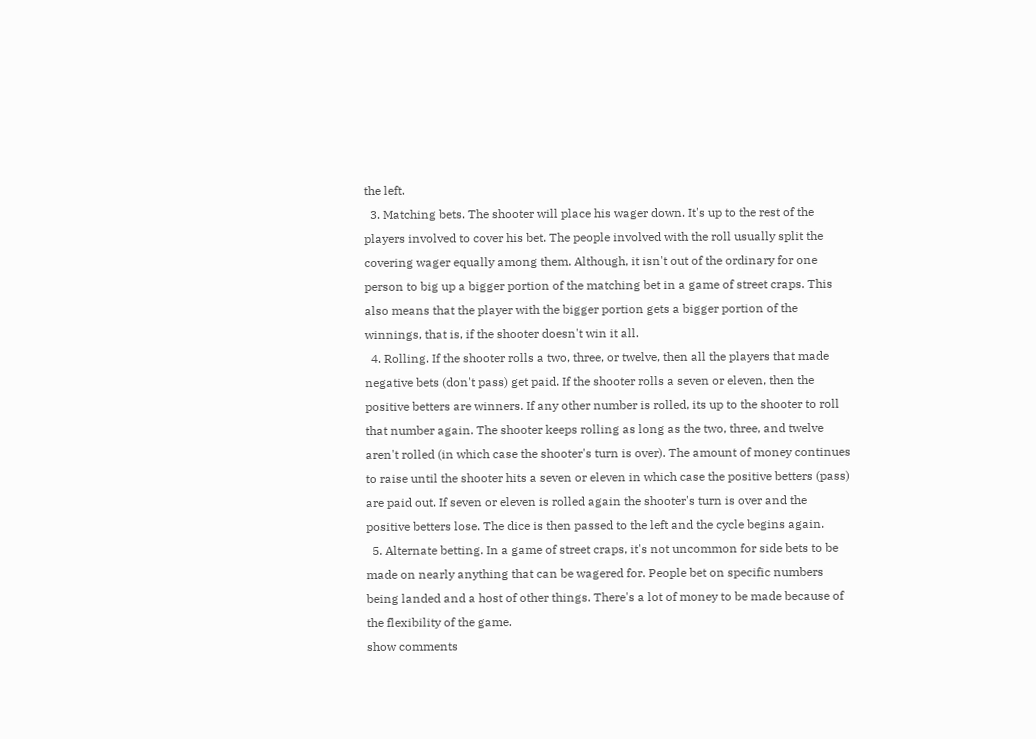the left.
  3. Matching bets. The shooter will place his wager down. It's up to the rest of the players involved to cover his bet. The people involved with the roll usually split the covering wager equally among them. Although, it isn't out of the ordinary for one person to big up a bigger portion of the matching bet in a game of street craps. This also means that the player with the bigger portion gets a bigger portion of the winnings, that is, if the shooter doesn't win it all.
  4. Rolling. If the shooter rolls a two, three, or twelve, then all the players that made negative bets (don't pass) get paid. If the shooter rolls a seven or eleven, then the positive betters are winners. If any other number is rolled, its up to the shooter to roll that number again. The shooter keeps rolling as long as the two, three, and twelve aren't rolled (in which case the shooter's turn is over). The amount of money continues to raise until the shooter hits a seven or eleven in which case the positive betters (pass) are paid out. If seven or eleven is rolled again the shooter's turn is over and the positive betters lose. The dice is then passed to the left and the cycle begins again.
  5. Alternate betting. In a game of street craps, it's not uncommon for side bets to be made on nearly anything that can be wagered for. People bet on specific numbers being landed and a host of other things. There's a lot of money to be made because of the flexibility of the game.
show comments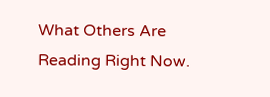What Others Are Reading Right Now.